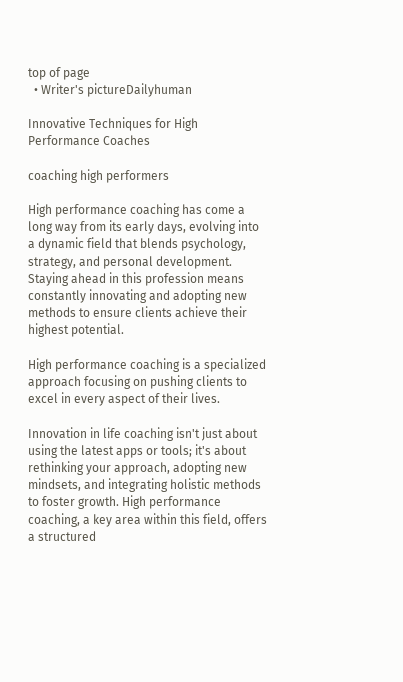top of page
  • Writer's pictureDailyhuman

Innovative Techniques for High Performance Coaches

coaching high performers

High performance coaching has come a long way from its early days, evolving into a dynamic field that blends psychology, strategy, and personal development. Staying ahead in this profession means constantly innovating and adopting new methods to ensure clients achieve their highest potential.

High performance coaching is a specialized approach focusing on pushing clients to excel in every aspect of their lives.

Innovation in life coaching isn't just about using the latest apps or tools; it's about rethinking your approach, adopting new mindsets, and integrating holistic methods to foster growth. High performance coaching, a key area within this field, offers a structured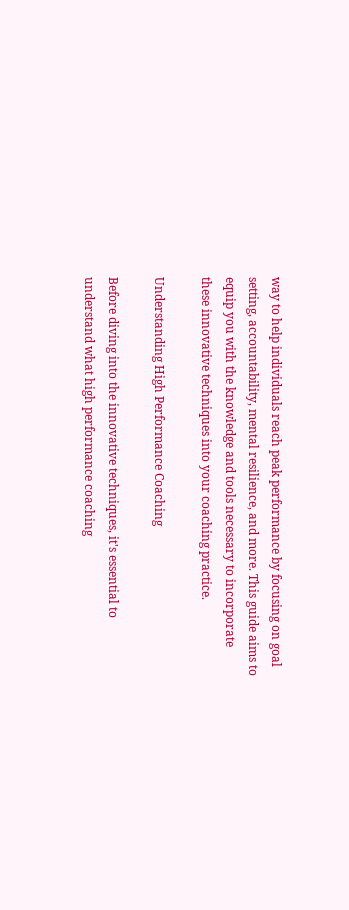way to help individuals reach peak performance by focusing on goal setting, accountability, mental resilience, and more. This guide aims to equip you with the knowledge and tools necessary to incorporate these innovative techniques into your coaching practice.

Understanding High Performance Coaching

Before diving into the innovative techniques, it's essential to understand what high performance coaching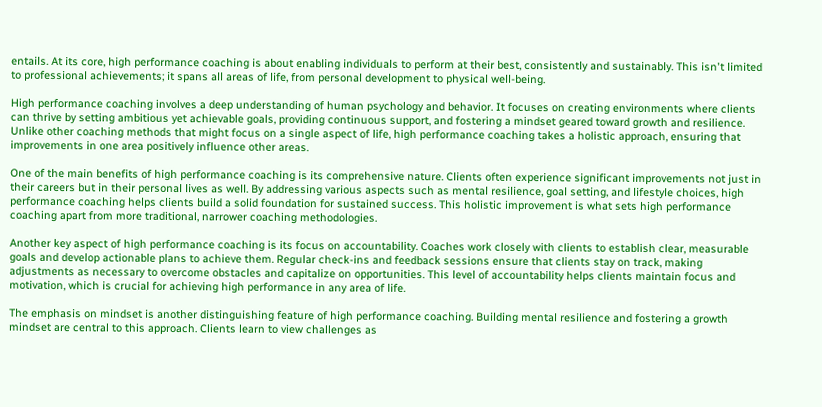entails. At its core, high performance coaching is about enabling individuals to perform at their best, consistently and sustainably. This isn't limited to professional achievements; it spans all areas of life, from personal development to physical well-being.

High performance coaching involves a deep understanding of human psychology and behavior. It focuses on creating environments where clients can thrive by setting ambitious yet achievable goals, providing continuous support, and fostering a mindset geared toward growth and resilience. Unlike other coaching methods that might focus on a single aspect of life, high performance coaching takes a holistic approach, ensuring that improvements in one area positively influence other areas.

One of the main benefits of high performance coaching is its comprehensive nature. Clients often experience significant improvements not just in their careers but in their personal lives as well. By addressing various aspects such as mental resilience, goal setting, and lifestyle choices, high performance coaching helps clients build a solid foundation for sustained success. This holistic improvement is what sets high performance coaching apart from more traditional, narrower coaching methodologies.

Another key aspect of high performance coaching is its focus on accountability. Coaches work closely with clients to establish clear, measurable goals and develop actionable plans to achieve them. Regular check-ins and feedback sessions ensure that clients stay on track, making adjustments as necessary to overcome obstacles and capitalize on opportunities. This level of accountability helps clients maintain focus and motivation, which is crucial for achieving high performance in any area of life.

The emphasis on mindset is another distinguishing feature of high performance coaching. Building mental resilience and fostering a growth mindset are central to this approach. Clients learn to view challenges as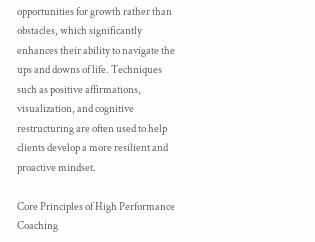opportunities for growth rather than obstacles, which significantly enhances their ability to navigate the ups and downs of life. Techniques such as positive affirmations, visualization, and cognitive restructuring are often used to help clients develop a more resilient and proactive mindset.

Core Principles of High Performance Coaching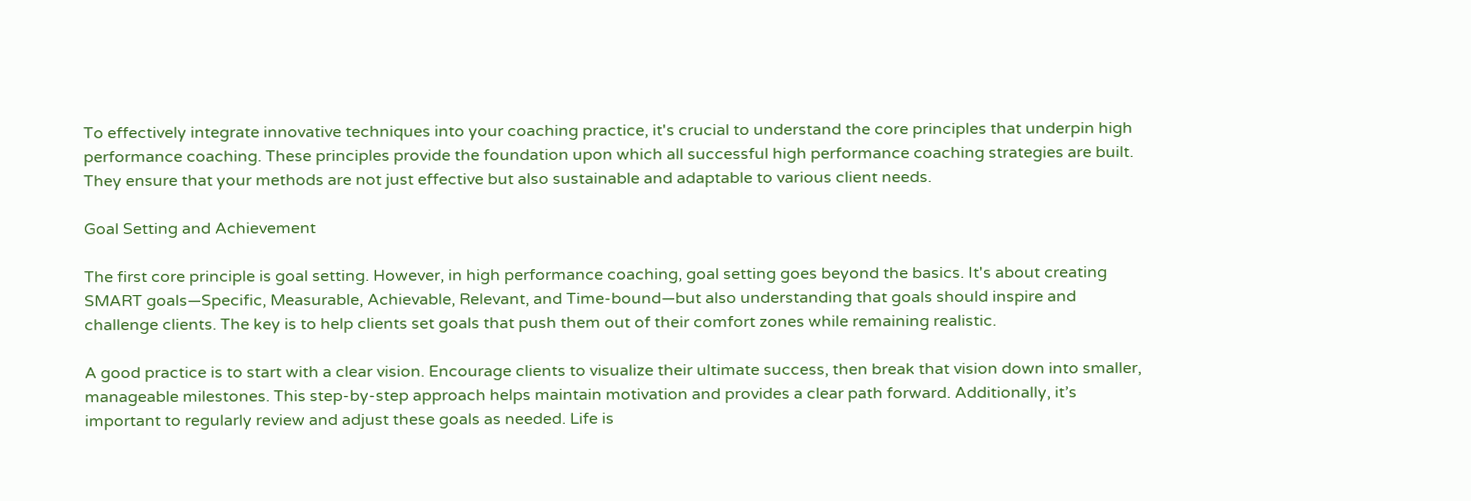To effectively integrate innovative techniques into your coaching practice, it's crucial to understand the core principles that underpin high performance coaching. These principles provide the foundation upon which all successful high performance coaching strategies are built. They ensure that your methods are not just effective but also sustainable and adaptable to various client needs.

Goal Setting and Achievement

The first core principle is goal setting. However, in high performance coaching, goal setting goes beyond the basics. It's about creating SMART goals—Specific, Measurable, Achievable, Relevant, and Time-bound—but also understanding that goals should inspire and challenge clients. The key is to help clients set goals that push them out of their comfort zones while remaining realistic.

A good practice is to start with a clear vision. Encourage clients to visualize their ultimate success, then break that vision down into smaller, manageable milestones. This step-by-step approach helps maintain motivation and provides a clear path forward. Additionally, it’s important to regularly review and adjust these goals as needed. Life is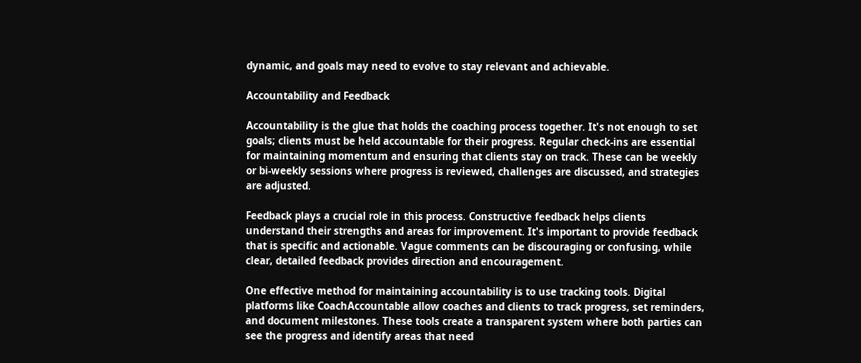dynamic, and goals may need to evolve to stay relevant and achievable.

Accountability and Feedback

Accountability is the glue that holds the coaching process together. It's not enough to set goals; clients must be held accountable for their progress. Regular check-ins are essential for maintaining momentum and ensuring that clients stay on track. These can be weekly or bi-weekly sessions where progress is reviewed, challenges are discussed, and strategies are adjusted.

Feedback plays a crucial role in this process. Constructive feedback helps clients understand their strengths and areas for improvement. It's important to provide feedback that is specific and actionable. Vague comments can be discouraging or confusing, while clear, detailed feedback provides direction and encouragement.

One effective method for maintaining accountability is to use tracking tools. Digital platforms like CoachAccountable allow coaches and clients to track progress, set reminders, and document milestones. These tools create a transparent system where both parties can see the progress and identify areas that need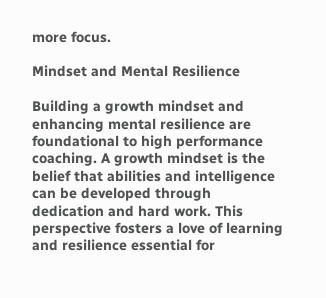more focus.

Mindset and Mental Resilience

Building a growth mindset and enhancing mental resilience are foundational to high performance coaching. A growth mindset is the belief that abilities and intelligence can be developed through dedication and hard work. This perspective fosters a love of learning and resilience essential for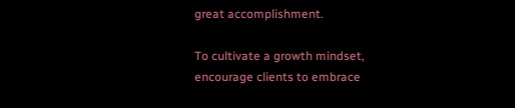great accomplishment.

To cultivate a growth mindset, encourage clients to embrace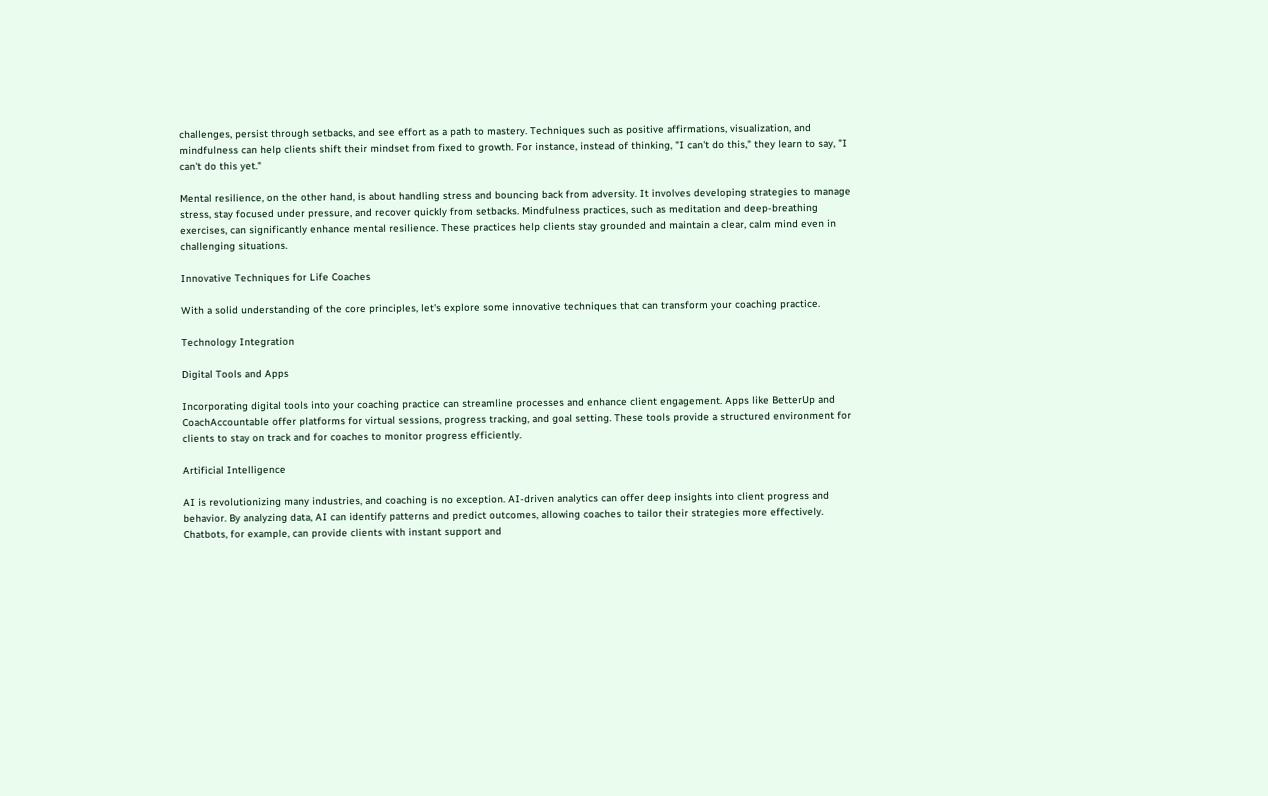challenges, persist through setbacks, and see effort as a path to mastery. Techniques such as positive affirmations, visualization, and mindfulness can help clients shift their mindset from fixed to growth. For instance, instead of thinking, "I can't do this," they learn to say, "I can't do this yet."

Mental resilience, on the other hand, is about handling stress and bouncing back from adversity. It involves developing strategies to manage stress, stay focused under pressure, and recover quickly from setbacks. Mindfulness practices, such as meditation and deep-breathing exercises, can significantly enhance mental resilience. These practices help clients stay grounded and maintain a clear, calm mind even in challenging situations.

Innovative Techniques for Life Coaches

With a solid understanding of the core principles, let's explore some innovative techniques that can transform your coaching practice.

Technology Integration

Digital Tools and Apps

Incorporating digital tools into your coaching practice can streamline processes and enhance client engagement. Apps like BetterUp and CoachAccountable offer platforms for virtual sessions, progress tracking, and goal setting. These tools provide a structured environment for clients to stay on track and for coaches to monitor progress efficiently.

Artificial Intelligence

AI is revolutionizing many industries, and coaching is no exception. AI-driven analytics can offer deep insights into client progress and behavior. By analyzing data, AI can identify patterns and predict outcomes, allowing coaches to tailor their strategies more effectively. Chatbots, for example, can provide clients with instant support and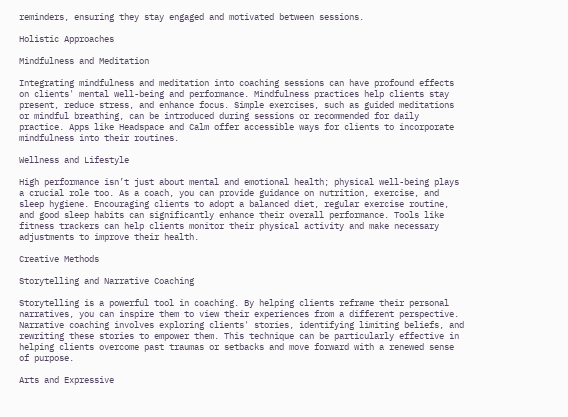reminders, ensuring they stay engaged and motivated between sessions.

Holistic Approaches

Mindfulness and Meditation

Integrating mindfulness and meditation into coaching sessions can have profound effects on clients' mental well-being and performance. Mindfulness practices help clients stay present, reduce stress, and enhance focus. Simple exercises, such as guided meditations or mindful breathing, can be introduced during sessions or recommended for daily practice. Apps like Headspace and Calm offer accessible ways for clients to incorporate mindfulness into their routines.

Wellness and Lifestyle

High performance isn’t just about mental and emotional health; physical well-being plays a crucial role too. As a coach, you can provide guidance on nutrition, exercise, and sleep hygiene. Encouraging clients to adopt a balanced diet, regular exercise routine, and good sleep habits can significantly enhance their overall performance. Tools like fitness trackers can help clients monitor their physical activity and make necessary adjustments to improve their health.

Creative Methods

Storytelling and Narrative Coaching

Storytelling is a powerful tool in coaching. By helping clients reframe their personal narratives, you can inspire them to view their experiences from a different perspective. Narrative coaching involves exploring clients' stories, identifying limiting beliefs, and rewriting these stories to empower them. This technique can be particularly effective in helping clients overcome past traumas or setbacks and move forward with a renewed sense of purpose.

Arts and Expressive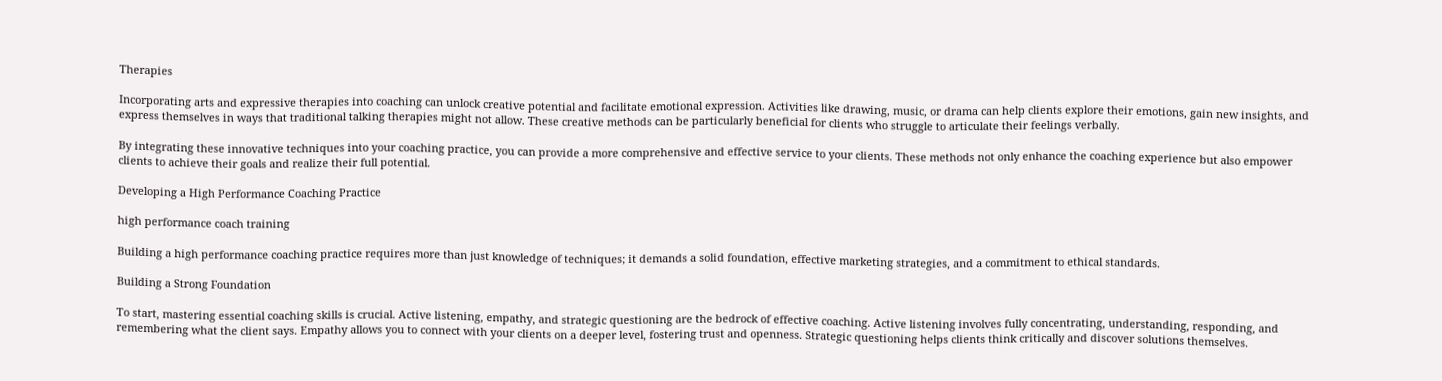Therapies

Incorporating arts and expressive therapies into coaching can unlock creative potential and facilitate emotional expression. Activities like drawing, music, or drama can help clients explore their emotions, gain new insights, and express themselves in ways that traditional talking therapies might not allow. These creative methods can be particularly beneficial for clients who struggle to articulate their feelings verbally.

By integrating these innovative techniques into your coaching practice, you can provide a more comprehensive and effective service to your clients. These methods not only enhance the coaching experience but also empower clients to achieve their goals and realize their full potential.

Developing a High Performance Coaching Practice

high performance coach training

Building a high performance coaching practice requires more than just knowledge of techniques; it demands a solid foundation, effective marketing strategies, and a commitment to ethical standards.

Building a Strong Foundation

To start, mastering essential coaching skills is crucial. Active listening, empathy, and strategic questioning are the bedrock of effective coaching. Active listening involves fully concentrating, understanding, responding, and remembering what the client says. Empathy allows you to connect with your clients on a deeper level, fostering trust and openness. Strategic questioning helps clients think critically and discover solutions themselves.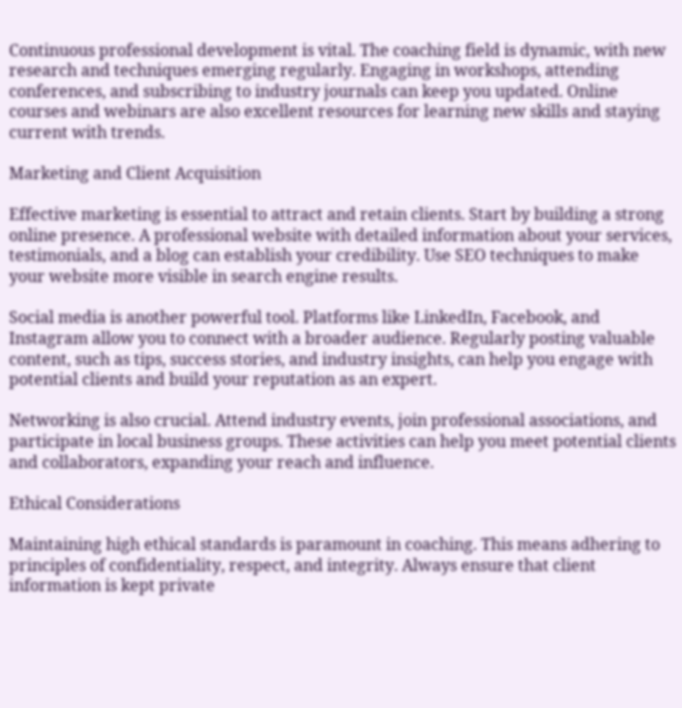Continuous professional development is vital. The coaching field is dynamic, with new research and techniques emerging regularly. Engaging in workshops, attending conferences, and subscribing to industry journals can keep you updated. Online courses and webinars are also excellent resources for learning new skills and staying current with trends.

Marketing and Client Acquisition

Effective marketing is essential to attract and retain clients. Start by building a strong online presence. A professional website with detailed information about your services, testimonials, and a blog can establish your credibility. Use SEO techniques to make your website more visible in search engine results.

Social media is another powerful tool. Platforms like LinkedIn, Facebook, and Instagram allow you to connect with a broader audience. Regularly posting valuable content, such as tips, success stories, and industry insights, can help you engage with potential clients and build your reputation as an expert.

Networking is also crucial. Attend industry events, join professional associations, and participate in local business groups. These activities can help you meet potential clients and collaborators, expanding your reach and influence.

Ethical Considerations

Maintaining high ethical standards is paramount in coaching. This means adhering to principles of confidentiality, respect, and integrity. Always ensure that client information is kept private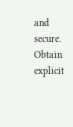and secure. Obtain explicit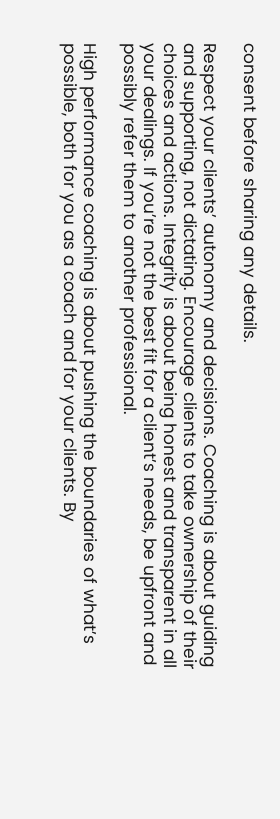consent before sharing any details.

Respect your clients’ autonomy and decisions. Coaching is about guiding and supporting, not dictating. Encourage clients to take ownership of their choices and actions. Integrity is about being honest and transparent in all your dealings. If you’re not the best fit for a client’s needs, be upfront and possibly refer them to another professional.

High performance coaching is about pushing the boundaries of what’s possible, both for you as a coach and for your clients. By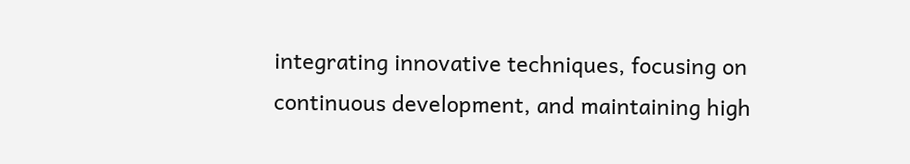integrating innovative techniques, focusing on continuous development, and maintaining high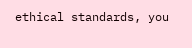ethical standards, you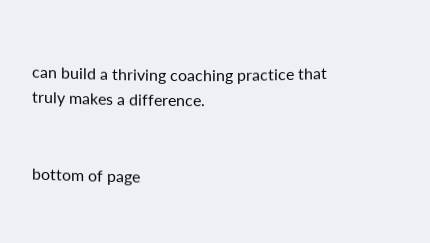can build a thriving coaching practice that truly makes a difference.


bottom of page